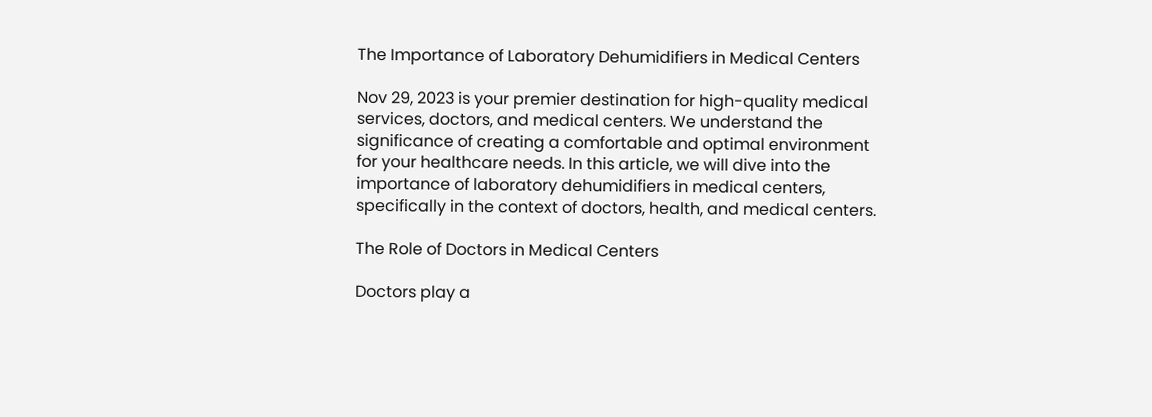The Importance of Laboratory Dehumidifiers in Medical Centers

Nov 29, 2023 is your premier destination for high-quality medical services, doctors, and medical centers. We understand the significance of creating a comfortable and optimal environment for your healthcare needs. In this article, we will dive into the importance of laboratory dehumidifiers in medical centers, specifically in the context of doctors, health, and medical centers.

The Role of Doctors in Medical Centers

Doctors play a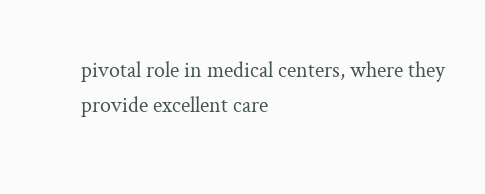pivotal role in medical centers, where they provide excellent care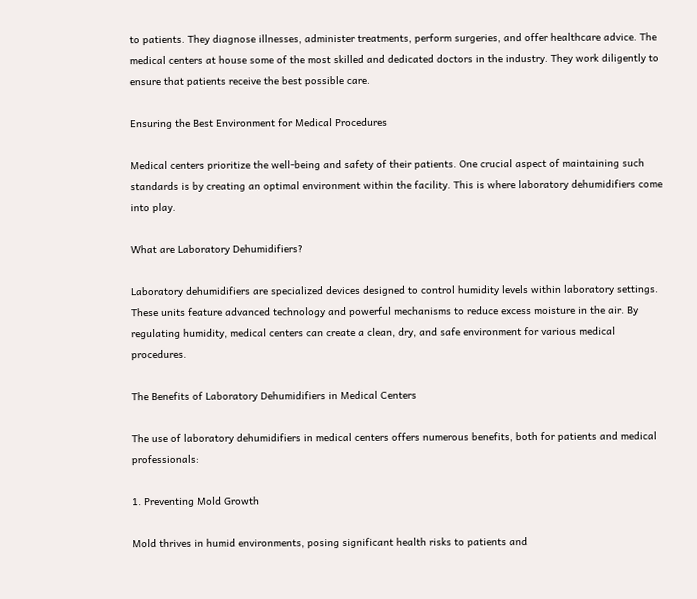to patients. They diagnose illnesses, administer treatments, perform surgeries, and offer healthcare advice. The medical centers at house some of the most skilled and dedicated doctors in the industry. They work diligently to ensure that patients receive the best possible care.

Ensuring the Best Environment for Medical Procedures

Medical centers prioritize the well-being and safety of their patients. One crucial aspect of maintaining such standards is by creating an optimal environment within the facility. This is where laboratory dehumidifiers come into play.

What are Laboratory Dehumidifiers?

Laboratory dehumidifiers are specialized devices designed to control humidity levels within laboratory settings. These units feature advanced technology and powerful mechanisms to reduce excess moisture in the air. By regulating humidity, medical centers can create a clean, dry, and safe environment for various medical procedures.

The Benefits of Laboratory Dehumidifiers in Medical Centers

The use of laboratory dehumidifiers in medical centers offers numerous benefits, both for patients and medical professionals:

1. Preventing Mold Growth

Mold thrives in humid environments, posing significant health risks to patients and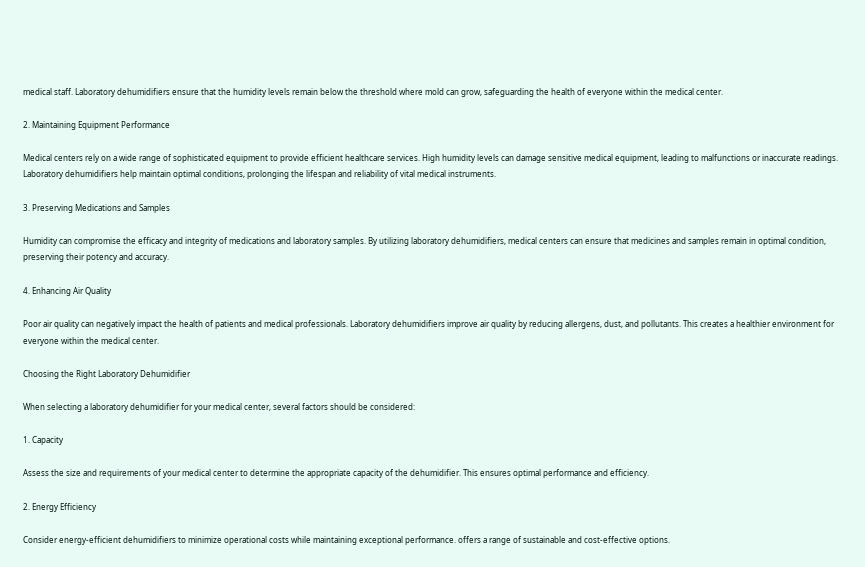medical staff. Laboratory dehumidifiers ensure that the humidity levels remain below the threshold where mold can grow, safeguarding the health of everyone within the medical center.

2. Maintaining Equipment Performance

Medical centers rely on a wide range of sophisticated equipment to provide efficient healthcare services. High humidity levels can damage sensitive medical equipment, leading to malfunctions or inaccurate readings. Laboratory dehumidifiers help maintain optimal conditions, prolonging the lifespan and reliability of vital medical instruments.

3. Preserving Medications and Samples

Humidity can compromise the efficacy and integrity of medications and laboratory samples. By utilizing laboratory dehumidifiers, medical centers can ensure that medicines and samples remain in optimal condition, preserving their potency and accuracy.

4. Enhancing Air Quality

Poor air quality can negatively impact the health of patients and medical professionals. Laboratory dehumidifiers improve air quality by reducing allergens, dust, and pollutants. This creates a healthier environment for everyone within the medical center.

Choosing the Right Laboratory Dehumidifier

When selecting a laboratory dehumidifier for your medical center, several factors should be considered:

1. Capacity

Assess the size and requirements of your medical center to determine the appropriate capacity of the dehumidifier. This ensures optimal performance and efficiency.

2. Energy Efficiency

Consider energy-efficient dehumidifiers to minimize operational costs while maintaining exceptional performance. offers a range of sustainable and cost-effective options.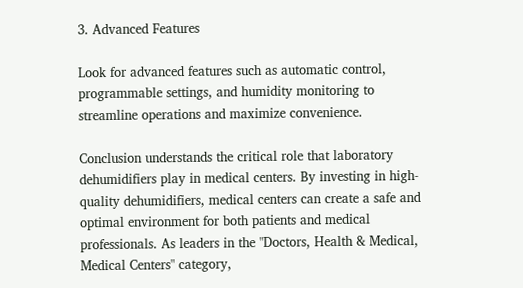3. Advanced Features

Look for advanced features such as automatic control, programmable settings, and humidity monitoring to streamline operations and maximize convenience.

Conclusion understands the critical role that laboratory dehumidifiers play in medical centers. By investing in high-quality dehumidifiers, medical centers can create a safe and optimal environment for both patients and medical professionals. As leaders in the "Doctors, Health & Medical, Medical Centers" category,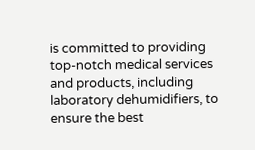is committed to providing top-notch medical services and products, including laboratory dehumidifiers, to ensure the best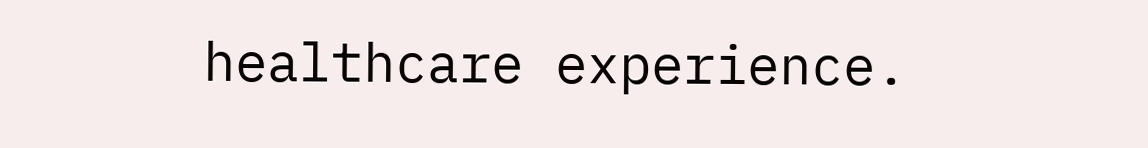healthcare experience.